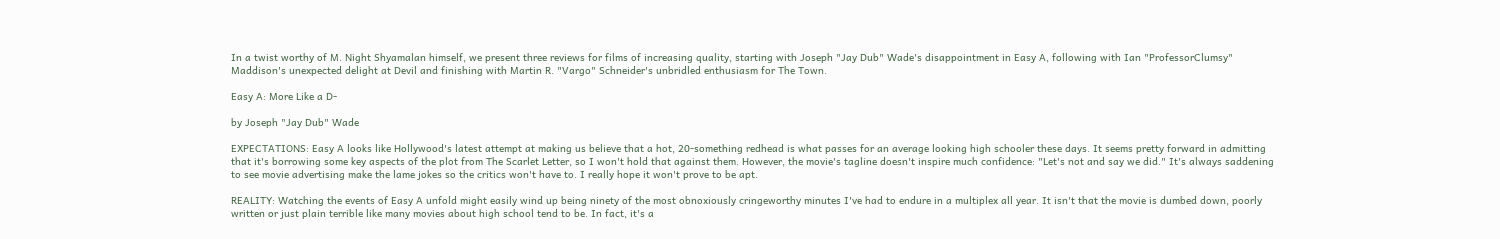In a twist worthy of M. Night Shyamalan himself, we present three reviews for films of increasing quality, starting with Joseph "Jay Dub" Wade's disappointment in Easy A, following with Ian "ProfessorClumsy" Maddison's unexpected delight at Devil and finishing with Martin R. "Vargo" Schneider's unbridled enthusiasm for The Town.

Easy A: More Like a D-

by Joseph "Jay Dub" Wade

EXPECTATIONS: Easy A looks like Hollywood's latest attempt at making us believe that a hot, 20-something redhead is what passes for an average looking high schooler these days. It seems pretty forward in admitting that it's borrowing some key aspects of the plot from The Scarlet Letter, so I won't hold that against them. However, the movie's tagline doesn't inspire much confidence: "Let's not and say we did." It's always saddening to see movie advertising make the lame jokes so the critics won't have to. I really hope it won't prove to be apt.

REALITY: Watching the events of Easy A unfold might easily wind up being ninety of the most obnoxiously cringeworthy minutes I've had to endure in a multiplex all year. It isn't that the movie is dumbed down, poorly written or just plain terrible like many movies about high school tend to be. In fact, it's a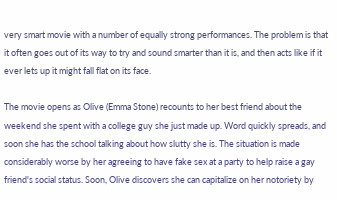very smart movie with a number of equally strong performances. The problem is that it often goes out of its way to try and sound smarter than it is, and then acts like if it ever lets up it might fall flat on its face.

The movie opens as Olive (Emma Stone) recounts to her best friend about the weekend she spent with a college guy she just made up. Word quickly spreads, and soon she has the school talking about how slutty she is. The situation is made considerably worse by her agreeing to have fake sex at a party to help raise a gay friend's social status. Soon, Olive discovers she can capitalize on her notoriety by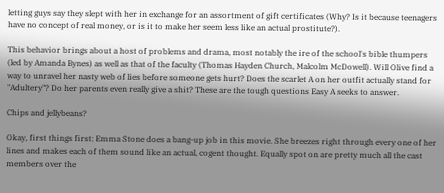letting guys say they slept with her in exchange for an assortment of gift certificates (Why? Is it because teenagers have no concept of real money, or is it to make her seem less like an actual prostitute?).

This behavior brings about a host of problems and drama, most notably the ire of the school's bible thumpers (led by Amanda Bynes) as well as that of the faculty (Thomas Hayden Church, Malcolm McDowell). Will Olive find a way to unravel her nasty web of lies before someone gets hurt? Does the scarlet A on her outfit actually stand for "Adultery"? Do her parents even really give a shit? These are the tough questions Easy A seeks to answer.

Chips and jellybeans?

Okay, first things first: Emma Stone does a bang-up job in this movie. She breezes right through every one of her lines and makes each of them sound like an actual, cogent thought. Equally spot on are pretty much all the cast members over the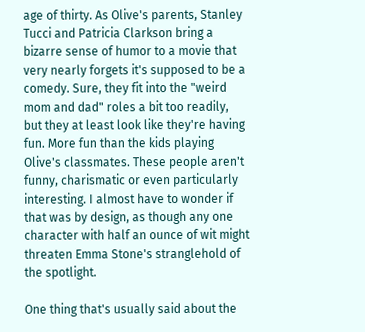age of thirty. As Olive's parents, Stanley Tucci and Patricia Clarkson bring a bizarre sense of humor to a movie that very nearly forgets it's supposed to be a comedy. Sure, they fit into the "weird mom and dad" roles a bit too readily, but they at least look like they're having fun. More fun than the kids playing Olive's classmates. These people aren't funny, charismatic or even particularly interesting. I almost have to wonder if that was by design, as though any one character with half an ounce of wit might threaten Emma Stone's stranglehold of the spotlight.

One thing that's usually said about the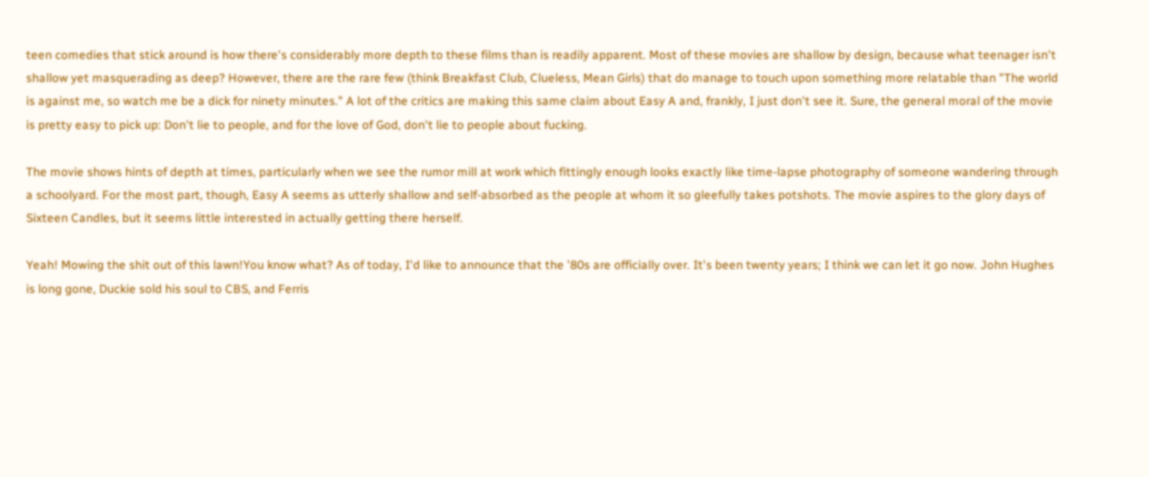teen comedies that stick around is how there's considerably more depth to these films than is readily apparent. Most of these movies are shallow by design, because what teenager isn't shallow yet masquerading as deep? However, there are the rare few (think Breakfast Club, Clueless, Mean Girls) that do manage to touch upon something more relatable than "The world is against me, so watch me be a dick for ninety minutes." A lot of the critics are making this same claim about Easy A and, frankly, I just don't see it. Sure, the general moral of the movie is pretty easy to pick up: Don't lie to people, and for the love of God, don't lie to people about fucking.

The movie shows hints of depth at times, particularly when we see the rumor mill at work which fittingly enough looks exactly like time-lapse photography of someone wandering through a schoolyard. For the most part, though, Easy A seems as utterly shallow and self-absorbed as the people at whom it so gleefully takes potshots. The movie aspires to the glory days of Sixteen Candles, but it seems little interested in actually getting there herself.

Yeah! Mowing the shit out of this lawn!You know what? As of today, I'd like to announce that the '80s are officially over. It's been twenty years; I think we can let it go now. John Hughes is long gone, Duckie sold his soul to CBS, and Ferris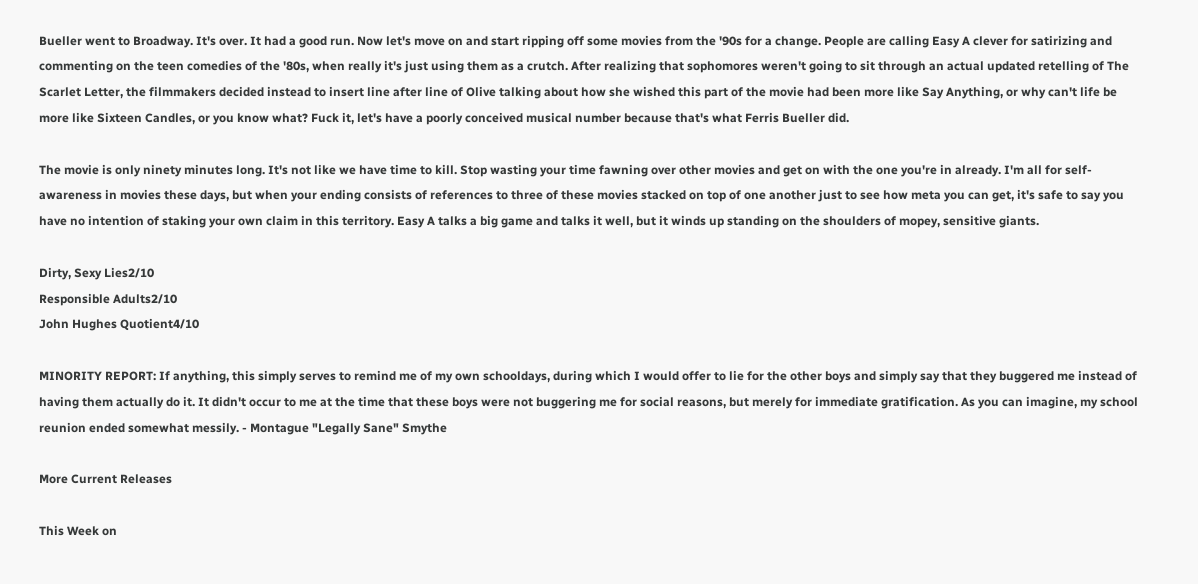Bueller went to Broadway. It's over. It had a good run. Now let's move on and start ripping off some movies from the '90s for a change. People are calling Easy A clever for satirizing and commenting on the teen comedies of the '80s, when really it's just using them as a crutch. After realizing that sophomores weren't going to sit through an actual updated retelling of The Scarlet Letter, the filmmakers decided instead to insert line after line of Olive talking about how she wished this part of the movie had been more like Say Anything, or why can't life be more like Sixteen Candles, or you know what? Fuck it, let's have a poorly conceived musical number because that's what Ferris Bueller did.

The movie is only ninety minutes long. It's not like we have time to kill. Stop wasting your time fawning over other movies and get on with the one you're in already. I'm all for self-awareness in movies these days, but when your ending consists of references to three of these movies stacked on top of one another just to see how meta you can get, it's safe to say you have no intention of staking your own claim in this territory. Easy A talks a big game and talks it well, but it winds up standing on the shoulders of mopey, sensitive giants.

Dirty, Sexy Lies2/10
Responsible Adults2/10
John Hughes Quotient4/10

MINORITY REPORT: If anything, this simply serves to remind me of my own schooldays, during which I would offer to lie for the other boys and simply say that they buggered me instead of having them actually do it. It didn't occur to me at the time that these boys were not buggering me for social reasons, but merely for immediate gratification. As you can imagine, my school reunion ended somewhat messily. - Montague "Legally Sane" Smythe

More Current Releases

This Week on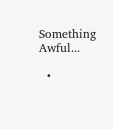Something Awful...

  •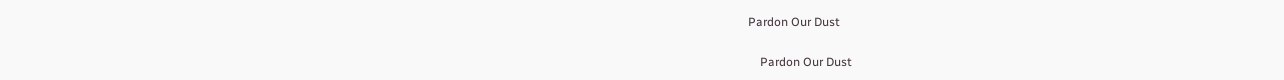Pardon Our Dust

    Pardon Our Dust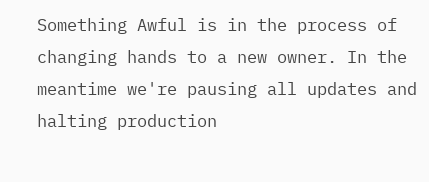Something Awful is in the process of changing hands to a new owner. In the meantime we're pausing all updates and halting production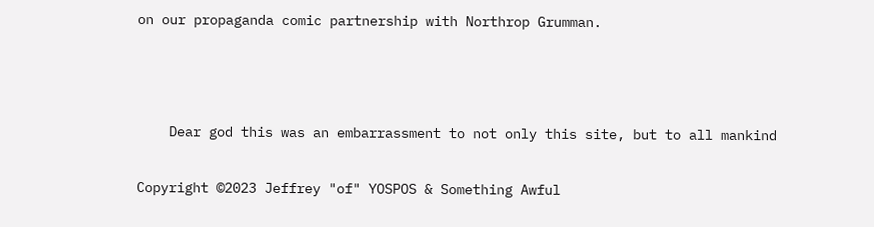on our propaganda comic partnership with Northrop Grumman.



    Dear god this was an embarrassment to not only this site, but to all mankind

Copyright ©2023 Jeffrey "of" YOSPOS & Something Awful